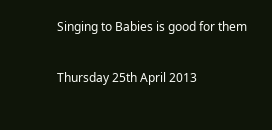Singing to Babies is good for them

Thursday 25th April 2013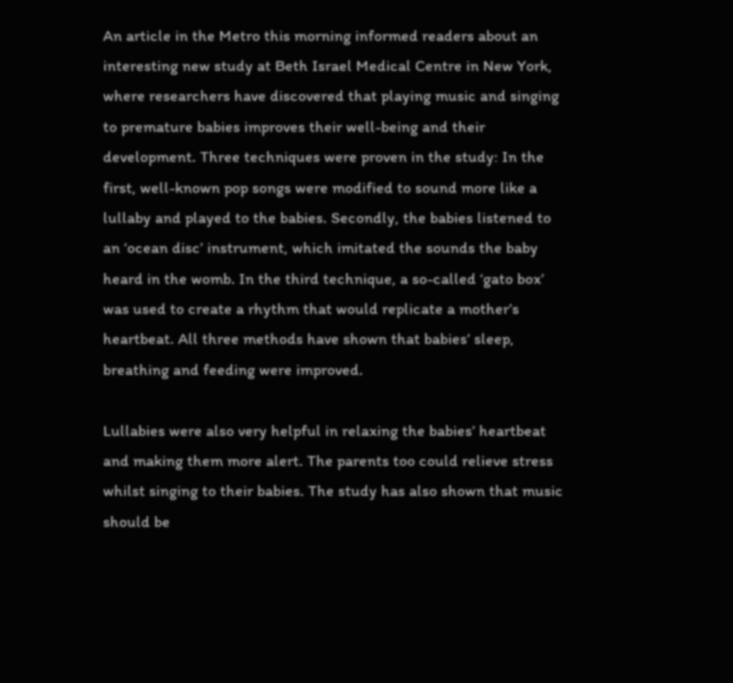An article in the Metro this morning informed readers about an interesting new study at Beth Israel Medical Centre in New York, where researchers have discovered that playing music and singing to premature babies improves their well-being and their development. Three techniques were proven in the study: In the first, well-known pop songs were modified to sound more like a lullaby and played to the babies. Secondly, the babies listened to an ‘ocean disc’ instrument, which imitated the sounds the baby heard in the womb. In the third technique, a so-called ‘gato box’ was used to create a rhythm that would replicate a mother’s heartbeat. All three methods have shown that babies’ sleep, breathing and feeding were improved.

Lullabies were also very helpful in relaxing the babies’ heartbeat and making them more alert. The parents too could relieve stress whilst singing to their babies. The study has also shown that music should be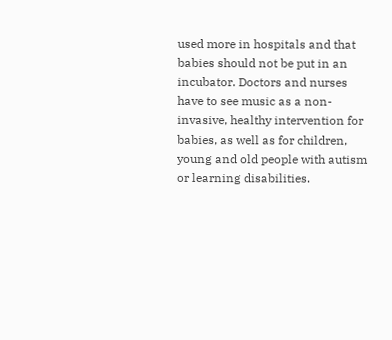used more in hospitals and that babies should not be put in an incubator. Doctors and nurses have to see music as a non-invasive, healthy intervention for babies, as well as for children, young and old people with autism or learning disabilities.